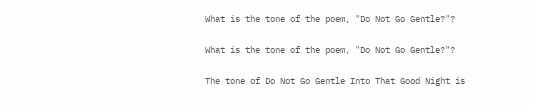What is the tone of the poem, "Do Not Go Gentle?"?

What is the tone of the poem, "Do Not Go Gentle?"?

The tone of Do Not Go Gentle Into That Good Night is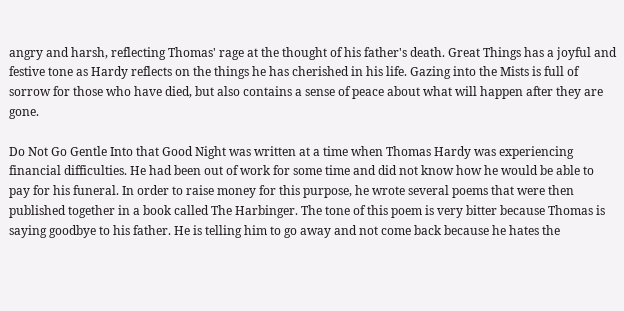angry and harsh, reflecting Thomas' rage at the thought of his father's death. Great Things has a joyful and festive tone as Hardy reflects on the things he has cherished in his life. Gazing into the Mists is full of sorrow for those who have died, but also contains a sense of peace about what will happen after they are gone.

Do Not Go Gentle Into that Good Night was written at a time when Thomas Hardy was experiencing financial difficulties. He had been out of work for some time and did not know how he would be able to pay for his funeral. In order to raise money for this purpose, he wrote several poems that were then published together in a book called The Harbinger. The tone of this poem is very bitter because Thomas is saying goodbye to his father. He is telling him to go away and not come back because he hates the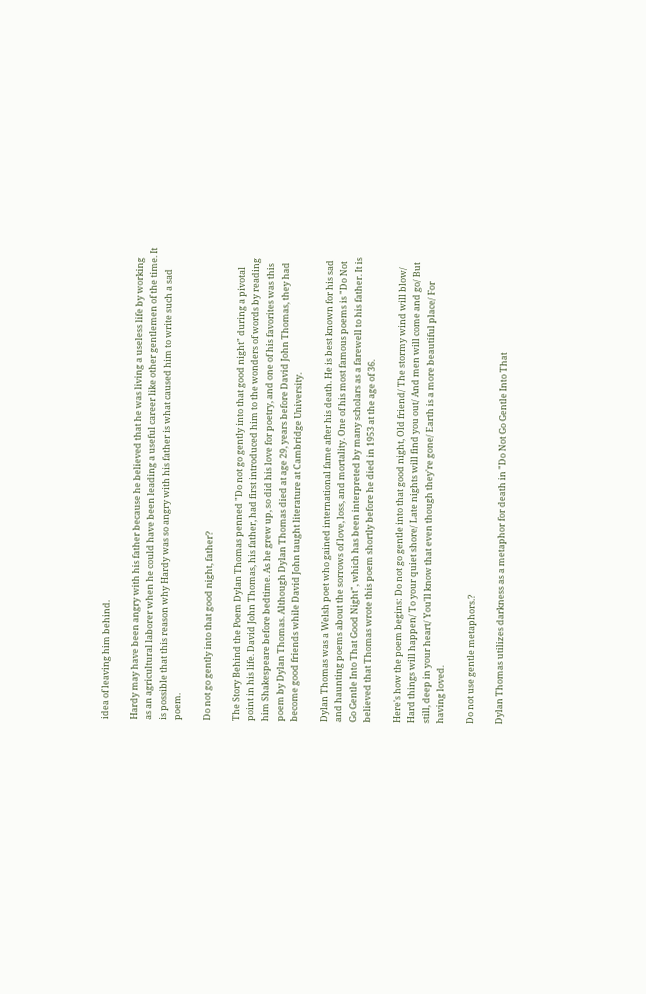idea of leaving him behind.

Hardy may have been angry with his father because he believed that he was living a useless life by working as an agricultural laborer when he could have been leading a useful career like other gentlemen of the time. It is possible that this reason why Hardy was so angry with his father is what caused him to write such a sad poem.

Do not go gently into that good night, father?

The Story Behind the Poem Dylan Thomas penned "Do not go gently into that good night" during a pivotal point in his life. David John Thomas, his father, had first introduced him to the wonders of words by reading him Shakespeare before bedtime. As he grew up, so did his love for poetry, and one of his favorites was this poem by Dylan Thomas. Although Dylan Thomas died at age 29, years before David John Thomas, they had become good friends while David John taught literature at Cambridge University.

Dylan Thomas was a Welsh poet who gained international fame after his death. He is best known for his sad and haunting poems about the sorrows of love, loss, and mortality. One of his most famous poems is "Do Not Go Gentle Into That Good Night", which has been interpreted by many scholars as a farewell to his father. It is believed that Thomas wrote this poem shortly before he died in 1953 at the age of 36.

Here's how the poem begins: Do not go gentle into that good night, Old friend/ The stormy wind will blow/ Hard things will happen/ To your quiet shore/ Late nights will find you out/ And men will come and go/ But still, deep in your heart/ You'll know that even though they're gone/ Earth is a more beautiful place/ For having loved.

Do not use gentle metaphors.?

Dylan Thomas utilizes darkness as a metaphor for death in "Do Not Go Gentle Into That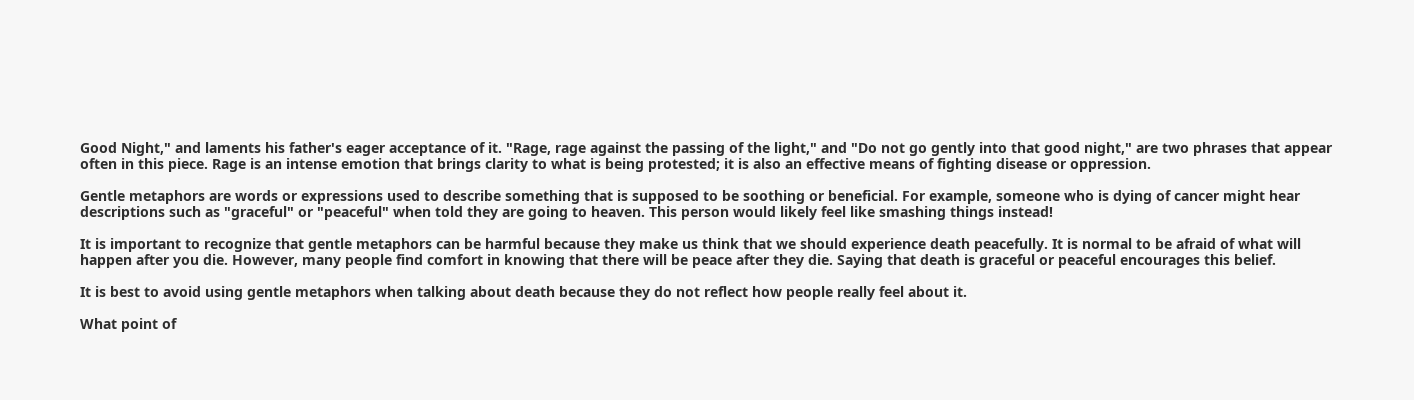Good Night," and laments his father's eager acceptance of it. "Rage, rage against the passing of the light," and "Do not go gently into that good night," are two phrases that appear often in this piece. Rage is an intense emotion that brings clarity to what is being protested; it is also an effective means of fighting disease or oppression.

Gentle metaphors are words or expressions used to describe something that is supposed to be soothing or beneficial. For example, someone who is dying of cancer might hear descriptions such as "graceful" or "peaceful" when told they are going to heaven. This person would likely feel like smashing things instead!

It is important to recognize that gentle metaphors can be harmful because they make us think that we should experience death peacefully. It is normal to be afraid of what will happen after you die. However, many people find comfort in knowing that there will be peace after they die. Saying that death is graceful or peaceful encourages this belief.

It is best to avoid using gentle metaphors when talking about death because they do not reflect how people really feel about it.

What point of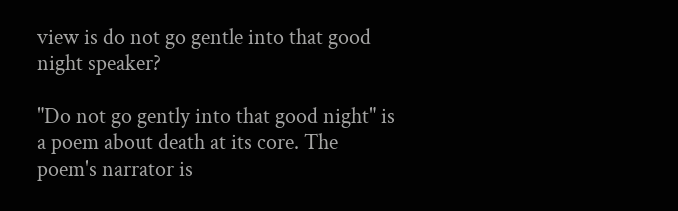view is do not go gentle into that good night speaker?

"Do not go gently into that good night" is a poem about death at its core. The poem's narrator is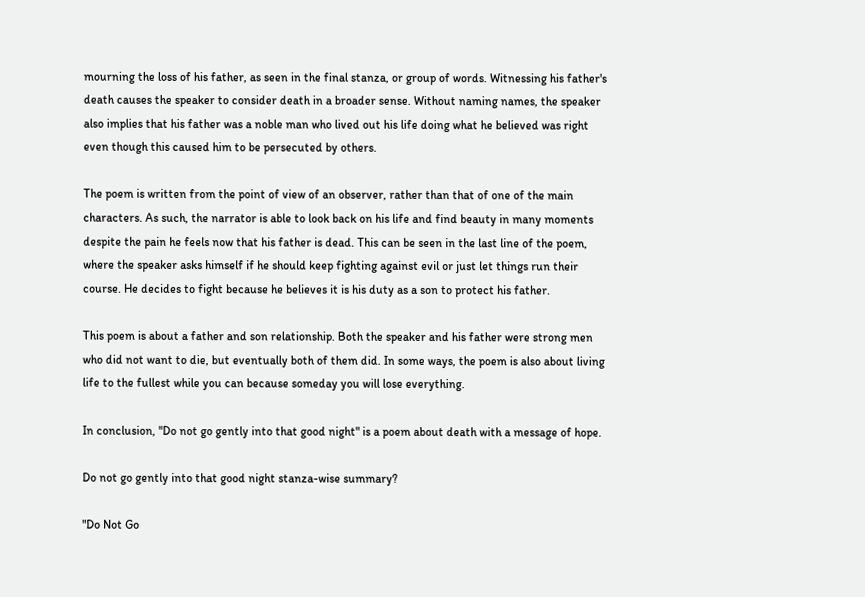mourning the loss of his father, as seen in the final stanza, or group of words. Witnessing his father's death causes the speaker to consider death in a broader sense. Without naming names, the speaker also implies that his father was a noble man who lived out his life doing what he believed was right even though this caused him to be persecuted by others.

The poem is written from the point of view of an observer, rather than that of one of the main characters. As such, the narrator is able to look back on his life and find beauty in many moments despite the pain he feels now that his father is dead. This can be seen in the last line of the poem, where the speaker asks himself if he should keep fighting against evil or just let things run their course. He decides to fight because he believes it is his duty as a son to protect his father.

This poem is about a father and son relationship. Both the speaker and his father were strong men who did not want to die, but eventually both of them did. In some ways, the poem is also about living life to the fullest while you can because someday you will lose everything.

In conclusion, "Do not go gently into that good night" is a poem about death with a message of hope.

Do not go gently into that good night stanza-wise summary?

"Do Not Go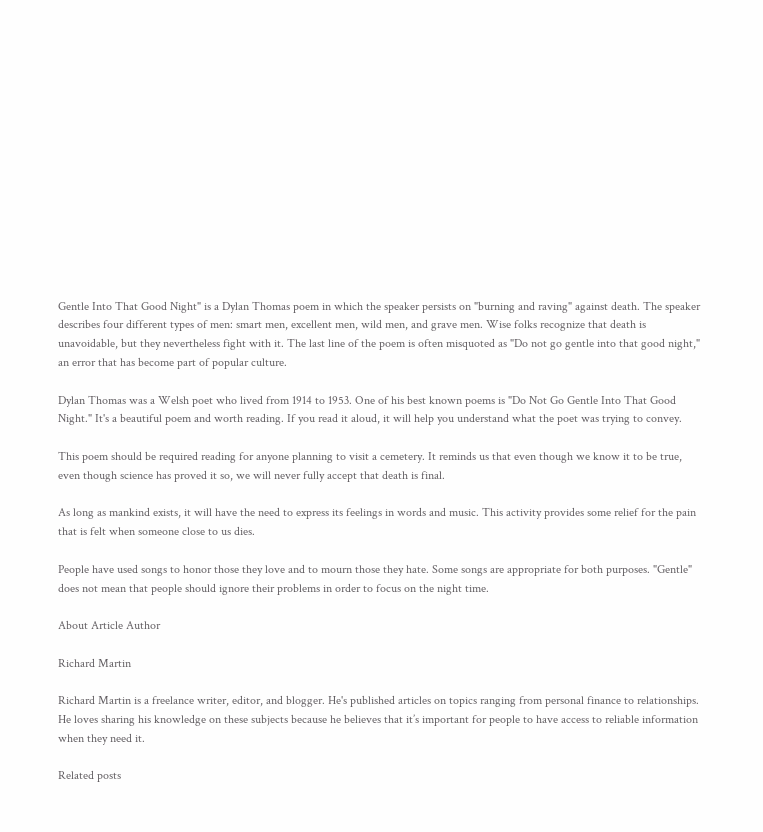Gentle Into That Good Night" is a Dylan Thomas poem in which the speaker persists on "burning and raving" against death. The speaker describes four different types of men: smart men, excellent men, wild men, and grave men. Wise folks recognize that death is unavoidable, but they nevertheless fight with it. The last line of the poem is often misquoted as "Do not go gentle into that good night," an error that has become part of popular culture.

Dylan Thomas was a Welsh poet who lived from 1914 to 1953. One of his best known poems is "Do Not Go Gentle Into That Good Night." It's a beautiful poem and worth reading. If you read it aloud, it will help you understand what the poet was trying to convey.

This poem should be required reading for anyone planning to visit a cemetery. It reminds us that even though we know it to be true, even though science has proved it so, we will never fully accept that death is final.

As long as mankind exists, it will have the need to express its feelings in words and music. This activity provides some relief for the pain that is felt when someone close to us dies.

People have used songs to honor those they love and to mourn those they hate. Some songs are appropriate for both purposes. "Gentle" does not mean that people should ignore their problems in order to focus on the night time.

About Article Author

Richard Martin

Richard Martin is a freelance writer, editor, and blogger. He's published articles on topics ranging from personal finance to relationships. He loves sharing his knowledge on these subjects because he believes that it’s important for people to have access to reliable information when they need it.

Related posts